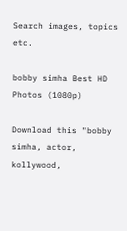Search images, topics etc.

bobby simha Best HD Photos (1080p)

Download this "bobby simha, actor, kollywood,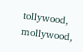tollywood, mollywood,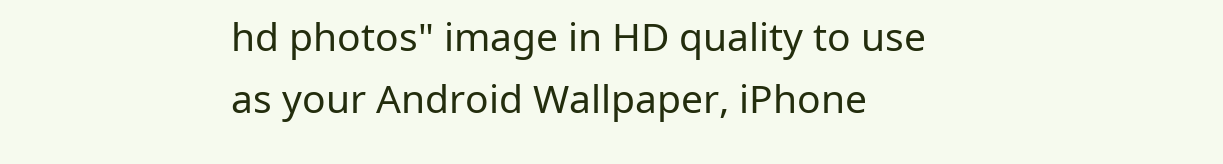hd photos" image in HD quality to use as your Android Wallpaper, iPhone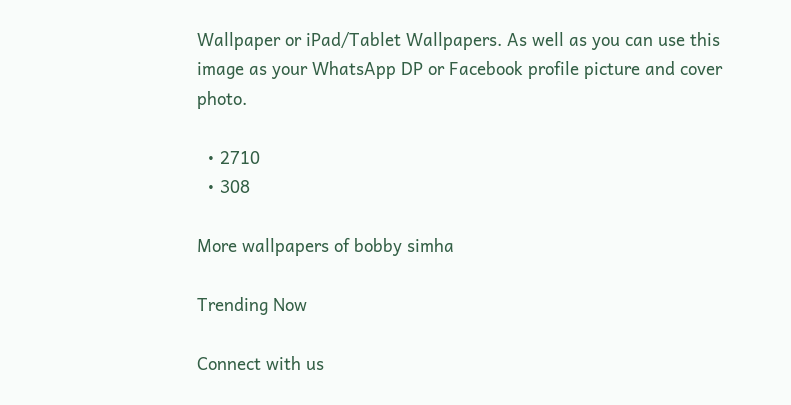Wallpaper or iPad/Tablet Wallpapers. As well as you can use this image as your WhatsApp DP or Facebook profile picture and cover photo.

  • 2710
  • 308

More wallpapers of bobby simha

Trending Now

Connect with us